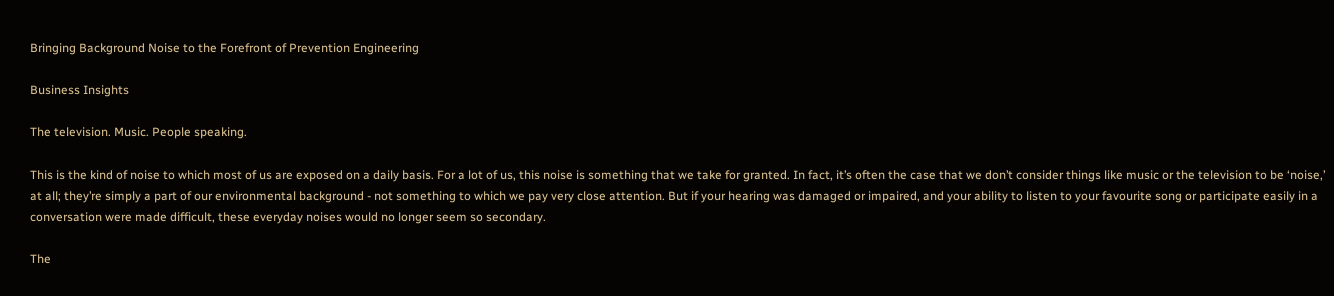Bringing Background Noise to the Forefront of Prevention Engineering

Business Insights

The television. Music. People speaking.

This is the kind of noise to which most of us are exposed on a daily basis. For a lot of us, this noise is something that we take for granted. In fact, it’s often the case that we don’t consider things like music or the television to be ‘noise,’ at all; they’re simply a part of our environmental background - not something to which we pay very close attention. But if your hearing was damaged or impaired, and your ability to listen to your favourite song or participate easily in a conversation were made difficult, these everyday noises would no longer seem so secondary.

The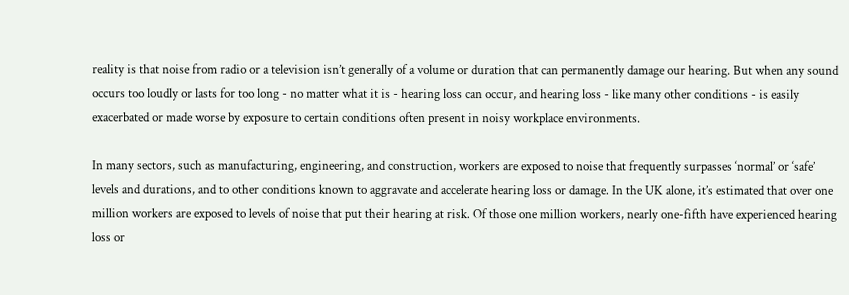reality is that noise from radio or a television isn’t generally of a volume or duration that can permanently damage our hearing. But when any sound occurs too loudly or lasts for too long - no matter what it is - hearing loss can occur, and hearing loss - like many other conditions - is easily exacerbated or made worse by exposure to certain conditions often present in noisy workplace environments.

In many sectors, such as manufacturing, engineering, and construction, workers are exposed to noise that frequently surpasses ‘normal’ or ‘safe’ levels and durations, and to other conditions known to aggravate and accelerate hearing loss or damage. In the UK alone, it’s estimated that over one million workers are exposed to levels of noise that put their hearing at risk. Of those one million workers, nearly one-fifth have experienced hearing loss or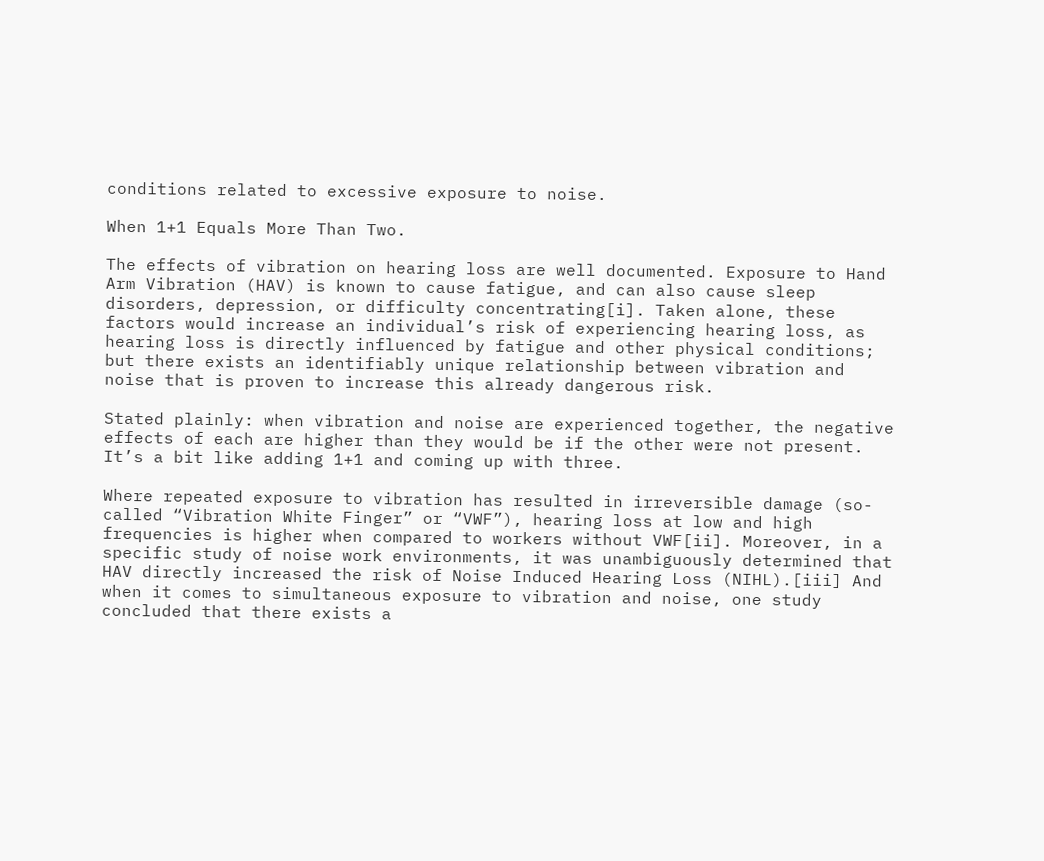conditions related to excessive exposure to noise.

When 1+1 Equals More Than Two.

The effects of vibration on hearing loss are well documented. Exposure to Hand Arm Vibration (HAV) is known to cause fatigue, and can also cause sleep disorders, depression, or difficulty concentrating[i]. Taken alone, these factors would increase an individual’s risk of experiencing hearing loss, as hearing loss is directly influenced by fatigue and other physical conditions; but there exists an identifiably unique relationship between vibration and noise that is proven to increase this already dangerous risk.

Stated plainly: when vibration and noise are experienced together, the negative effects of each are higher than they would be if the other were not present. It’s a bit like adding 1+1 and coming up with three.

Where repeated exposure to vibration has resulted in irreversible damage (so-called “Vibration White Finger” or “VWF”), hearing loss at low and high frequencies is higher when compared to workers without VWF[ii]. Moreover, in a specific study of noise work environments, it was unambiguously determined that HAV directly increased the risk of Noise Induced Hearing Loss (NIHL).[iii] And when it comes to simultaneous exposure to vibration and noise, one study concluded that there exists a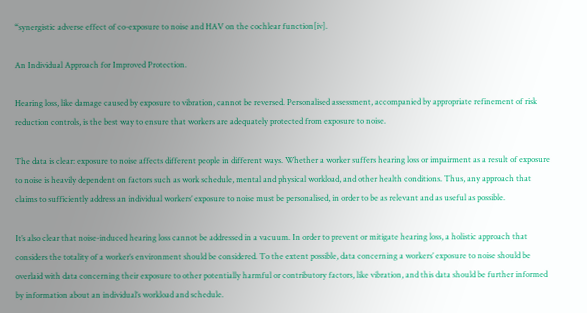“synergistic adverse effect of co-exposure to noise and HAV on the cochlear function[iv].

An Individual Approach for Improved Protection.

Hearing loss, like damage caused by exposure to vibration, cannot be reversed. Personalised assessment, accompanied by appropriate refinement of risk reduction controls, is the best way to ensure that workers are adequately protected from exposure to noise.

The data is clear: exposure to noise affects different people in different ways. Whether a worker suffers hearing loss or impairment as a result of exposure to noise is heavily dependent on factors such as work schedule, mental and physical workload, and other health conditions. Thus, any approach that claims to sufficiently address an individual workers’ exposure to noise must be personalised, in order to be as relevant and as useful as possible.

It’s also clear that noise-induced hearing loss cannot be addressed in a vacuum. In order to prevent or mitigate hearing loss, a holistic approach that considers the totality of a worker’s environment should be considered. To the extent possible, data concerning a workers’ exposure to noise should be overlaid with data concerning their exposure to other potentially harmful or contributory factors, like vibration, and this data should be further informed by information about an individual’s workload and schedule.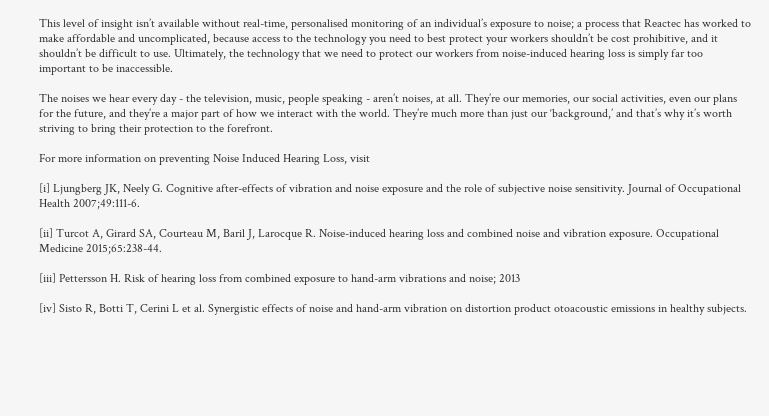This level of insight isn’t available without real-time, personalised monitoring of an individual’s exposure to noise; a process that Reactec has worked to make affordable and uncomplicated, because access to the technology you need to best protect your workers shouldn’t be cost prohibitive, and it shouldn’t be difficult to use. Ultimately, the technology that we need to protect our workers from noise-induced hearing loss is simply far too important to be inaccessible.

The noises we hear every day - the television, music, people speaking - aren’t noises, at all. They’re our memories, our social activities, even our plans for the future, and they’re a major part of how we interact with the world. They’re much more than just our ‘background,’ and that’s why it’s worth striving to bring their protection to the forefront.

For more information on preventing Noise Induced Hearing Loss, visit

[i] Ljungberg JK, Neely G. Cognitive after-effects of vibration and noise exposure and the role of subjective noise sensitivity. Journal of Occupational Health 2007;49:111-6.

[ii] Turcot A, Girard SA, Courteau M, Baril J, Larocque R. Noise-induced hearing loss and combined noise and vibration exposure. Occupational Medicine 2015;65:238-44.

[iii] Pettersson H. Risk of hearing loss from combined exposure to hand-arm vibrations and noise; 2013

[iv] Sisto R, Botti T, Cerini L et al. Synergistic effects of noise and hand-arm vibration on distortion product otoacoustic emissions in healthy subjects.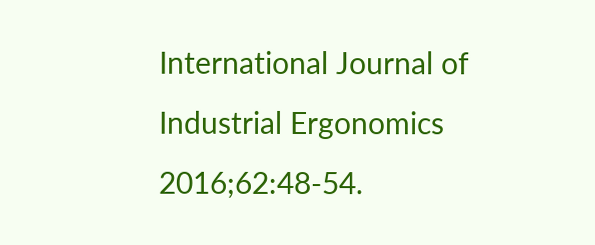International Journal of Industrial Ergonomics 2016;62:48-54.